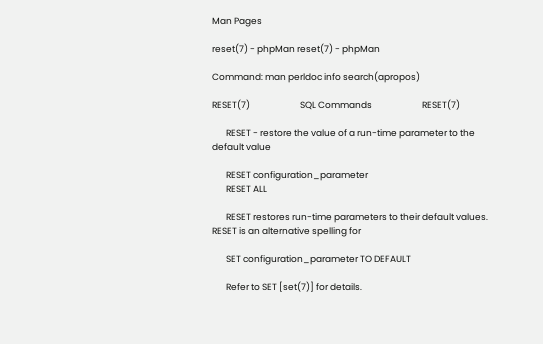Man Pages

reset(7) - phpMan reset(7) - phpMan

Command: man perldoc info search(apropos)

RESET(7)                         SQL Commands                         RESET(7)

       RESET - restore the value of a run-time parameter to the default value

       RESET configuration_parameter
       RESET ALL

       RESET restores run-time parameters to their default values. RESET is an alternative spelling for

       SET configuration_parameter TO DEFAULT

       Refer to SET [set(7)] for details.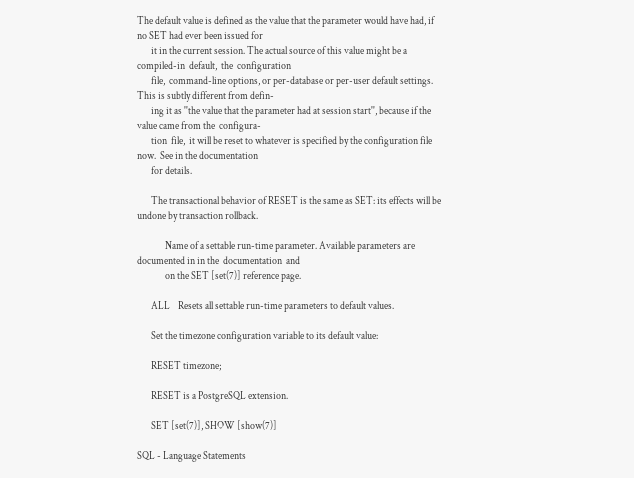The default value is defined as the value that the parameter would have had, if no SET had ever been issued for
       it in the current session. The actual source of this value might be a compiled-in  default,  the  configuration
       file,  command-line options, or per-database or per-user default settings. This is subtly different from defin-
       ing it as ''the value that the parameter had at session start'', because if the value came from the  configura-
       tion  file,  it will be reset to whatever is specified by the configuration file now.  See in the documentation
       for details.

       The transactional behavior of RESET is the same as SET: its effects will be undone by transaction rollback.

              Name of a settable run-time parameter. Available parameters are documented in in the  documentation  and
              on the SET [set(7)] reference page.

       ALL    Resets all settable run-time parameters to default values.

       Set the timezone configuration variable to its default value:

       RESET timezone;

       RESET is a PostgreSQL extension.

       SET [set(7)], SHOW [show(7)]

SQL - Language Statements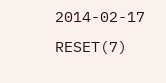2014-02-17                          RESET(7)